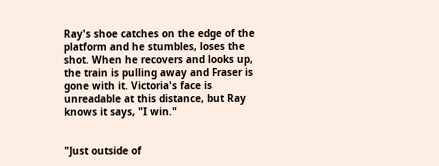Ray's shoe catches on the edge of the platform and he stumbles, loses the shot. When he recovers and looks up, the train is pulling away and Fraser is gone with it. Victoria's face is unreadable at this distance, but Ray knows it says, "I win."


"Just outside of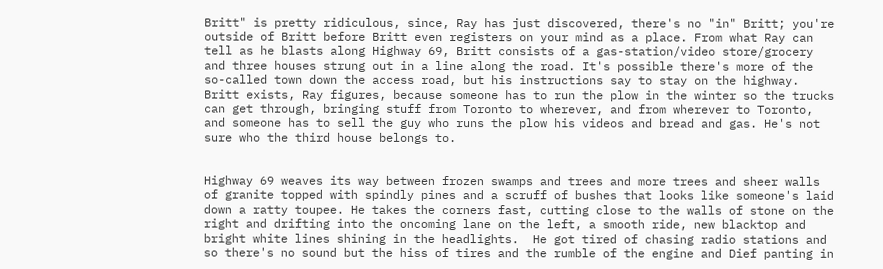Britt" is pretty ridiculous, since, Ray has just discovered, there's no "in" Britt; you're outside of Britt before Britt even registers on your mind as a place. From what Ray can tell as he blasts along Highway 69, Britt consists of a gas-station/video store/grocery and three houses strung out in a line along the road. It's possible there's more of the so-called town down the access road, but his instructions say to stay on the highway. Britt exists, Ray figures, because someone has to run the plow in the winter so the trucks can get through, bringing stuff from Toronto to wherever, and from wherever to Toronto, and someone has to sell the guy who runs the plow his videos and bread and gas. He's not sure who the third house belongs to.


Highway 69 weaves its way between frozen swamps and trees and more trees and sheer walls of granite topped with spindly pines and a scruff of bushes that looks like someone's laid down a ratty toupee. He takes the corners fast, cutting close to the walls of stone on the right and drifting into the oncoming lane on the left, a smooth ride, new blacktop and bright white lines shining in the headlights.  He got tired of chasing radio stations and so there's no sound but the hiss of tires and the rumble of the engine and Dief panting in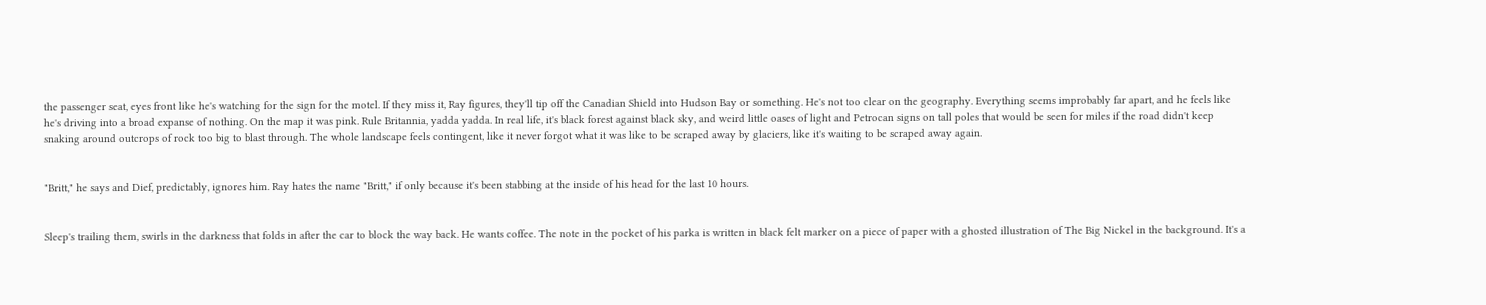the passenger seat, eyes front like he's watching for the sign for the motel. If they miss it, Ray figures, they'll tip off the Canadian Shield into Hudson Bay or something. He's not too clear on the geography. Everything seems improbably far apart, and he feels like he's driving into a broad expanse of nothing. On the map it was pink. Rule Britannia, yadda yadda. In real life, it's black forest against black sky, and weird little oases of light and Petrocan signs on tall poles that would be seen for miles if the road didn't keep snaking around outcrops of rock too big to blast through. The whole landscape feels contingent, like it never forgot what it was like to be scraped away by glaciers, like it's waiting to be scraped away again.


"Britt," he says and Dief, predictably, ignores him. Ray hates the name "Britt," if only because it's been stabbing at the inside of his head for the last 10 hours.


Sleep's trailing them, swirls in the darkness that folds in after the car to block the way back. He wants coffee. The note in the pocket of his parka is written in black felt marker on a piece of paper with a ghosted illustration of The Big Nickel in the background. It's a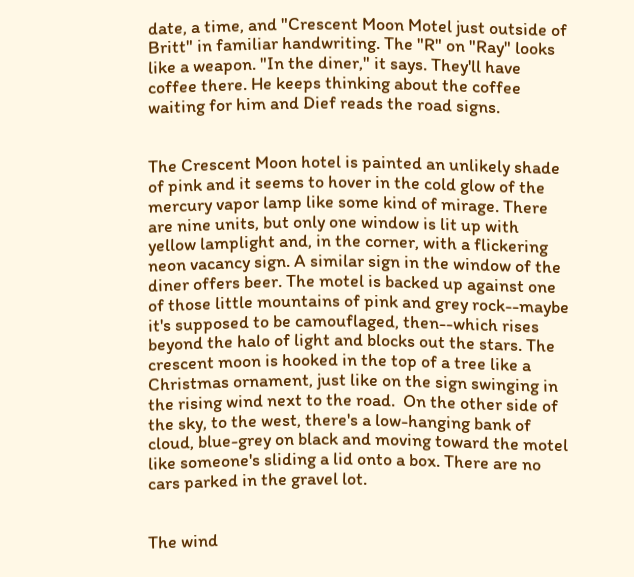date, a time, and "Crescent Moon Motel just outside of Britt" in familiar handwriting. The "R" on "Ray" looks like a weapon. "In the diner," it says. They'll have coffee there. He keeps thinking about the coffee waiting for him and Dief reads the road signs.


The Crescent Moon hotel is painted an unlikely shade of pink and it seems to hover in the cold glow of the mercury vapor lamp like some kind of mirage. There are nine units, but only one window is lit up with yellow lamplight and, in the corner, with a flickering neon vacancy sign. A similar sign in the window of the diner offers beer. The motel is backed up against one of those little mountains of pink and grey rock--maybe it's supposed to be camouflaged, then--which rises beyond the halo of light and blocks out the stars. The crescent moon is hooked in the top of a tree like a Christmas ornament, just like on the sign swinging in the rising wind next to the road.  On the other side of the sky, to the west, there's a low-hanging bank of cloud, blue-grey on black and moving toward the motel like someone's sliding a lid onto a box. There are no cars parked in the gravel lot.


The wind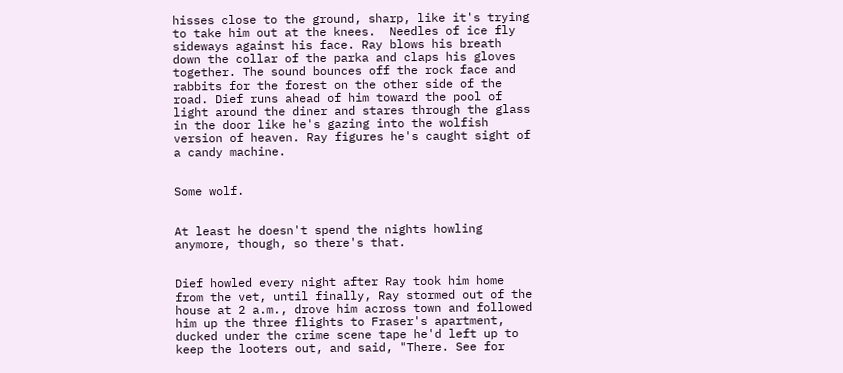hisses close to the ground, sharp, like it's trying to take him out at the knees.  Needles of ice fly sideways against his face. Ray blows his breath down the collar of the parka and claps his gloves together. The sound bounces off the rock face and rabbits for the forest on the other side of the road. Dief runs ahead of him toward the pool of light around the diner and stares through the glass in the door like he's gazing into the wolfish version of heaven. Ray figures he's caught sight of a candy machine.


Some wolf.


At least he doesn't spend the nights howling anymore, though, so there's that.


Dief howled every night after Ray took him home from the vet, until finally, Ray stormed out of the house at 2 a.m., drove him across town and followed him up the three flights to Fraser's apartment, ducked under the crime scene tape he'd left up to keep the looters out, and said, "There. See for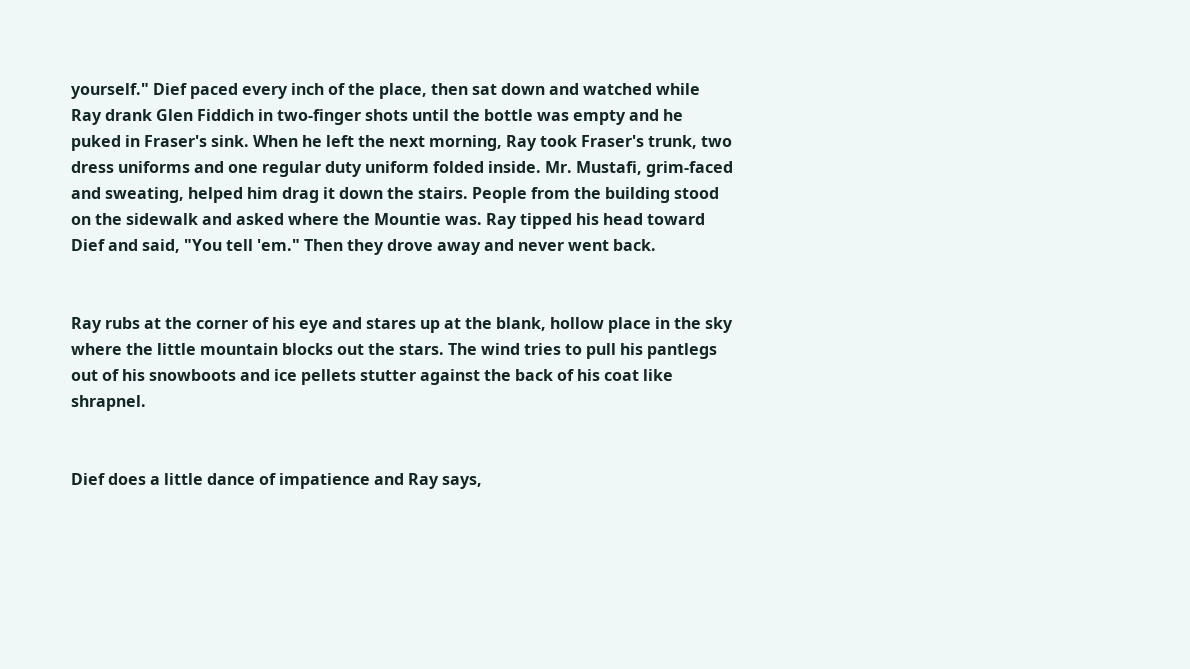yourself." Dief paced every inch of the place, then sat down and watched while Ray drank Glen Fiddich in two-finger shots until the bottle was empty and he puked in Fraser's sink. When he left the next morning, Ray took Fraser's trunk, two dress uniforms and one regular duty uniform folded inside. Mr. Mustafi, grim-faced and sweating, helped him drag it down the stairs. People from the building stood on the sidewalk and asked where the Mountie was. Ray tipped his head toward Dief and said, "You tell 'em." Then they drove away and never went back.


Ray rubs at the corner of his eye and stares up at the blank, hollow place in the sky where the little mountain blocks out the stars. The wind tries to pull his pantlegs out of his snowboots and ice pellets stutter against the back of his coat like shrapnel.


Dief does a little dance of impatience and Ray says,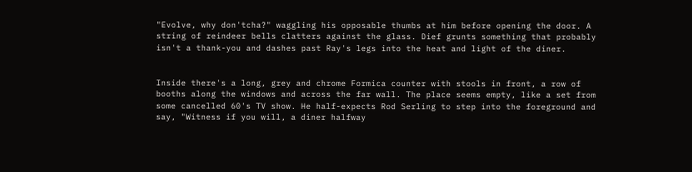"Evolve, why don'tcha?" waggling his opposable thumbs at him before opening the door. A string of reindeer bells clatters against the glass. Dief grunts something that probably isn't a thank-you and dashes past Ray's legs into the heat and light of the diner.


Inside there's a long, grey and chrome Formica counter with stools in front, a row of booths along the windows and across the far wall. The place seems empty, like a set from some cancelled 60's TV show. He half-expects Rod Serling to step into the foreground and say, "Witness if you will, a diner halfway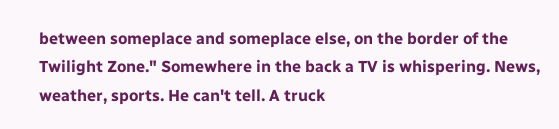between someplace and someplace else, on the border of the Twilight Zone." Somewhere in the back a TV is whispering. News, weather, sports. He can't tell. A truck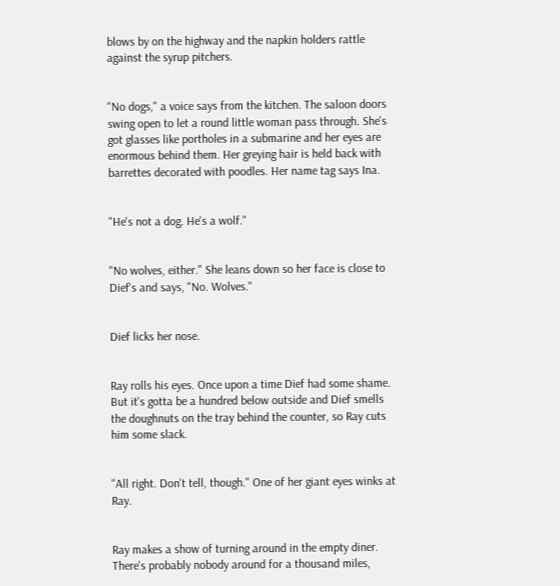blows by on the highway and the napkin holders rattle against the syrup pitchers.


"No dogs," a voice says from the kitchen. The saloon doors swing open to let a round little woman pass through. She's got glasses like portholes in a submarine and her eyes are enormous behind them. Her greying hair is held back with barrettes decorated with poodles. Her name tag says Ina.


"He's not a dog. He's a wolf."


"No wolves, either." She leans down so her face is close to Dief's and says, "No. Wolves."


Dief licks her nose.


Ray rolls his eyes. Once upon a time Dief had some shame. But it's gotta be a hundred below outside and Dief smells the doughnuts on the tray behind the counter, so Ray cuts him some slack.


"All right. Don't tell, though." One of her giant eyes winks at Ray.


Ray makes a show of turning around in the empty diner. There's probably nobody around for a thousand miles,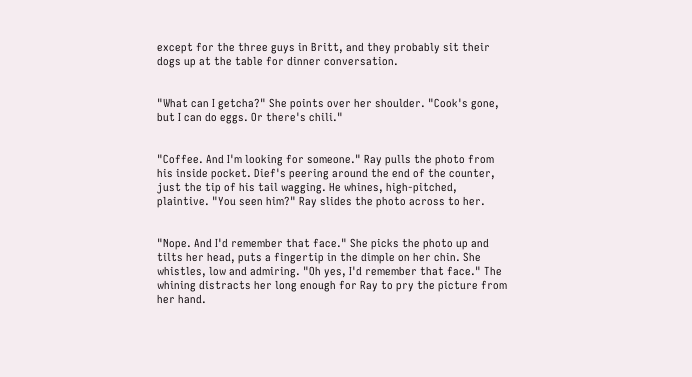except for the three guys in Britt, and they probably sit their dogs up at the table for dinner conversation.


"What can I getcha?" She points over her shoulder. "Cook's gone, but I can do eggs. Or there's chili."


"Coffee. And I'm looking for someone." Ray pulls the photo from his inside pocket. Dief's peering around the end of the counter, just the tip of his tail wagging. He whines, high-pitched, plaintive. "You seen him?" Ray slides the photo across to her.


"Nope. And I'd remember that face." She picks the photo up and tilts her head, puts a fingertip in the dimple on her chin. She whistles, low and admiring. "Oh yes, I'd remember that face." The whining distracts her long enough for Ray to pry the picture from her hand.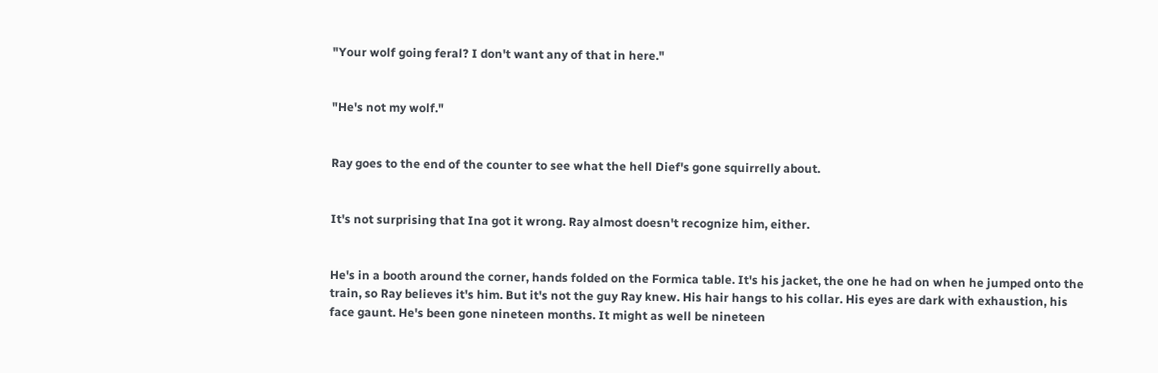"Your wolf going feral? I don't want any of that in here."


"He's not my wolf."


Ray goes to the end of the counter to see what the hell Dief's gone squirrelly about.


It's not surprising that Ina got it wrong. Ray almost doesn't recognize him, either.


He's in a booth around the corner, hands folded on the Formica table. It's his jacket, the one he had on when he jumped onto the train, so Ray believes it's him. But it's not the guy Ray knew. His hair hangs to his collar. His eyes are dark with exhaustion, his face gaunt. He's been gone nineteen months. It might as well be nineteen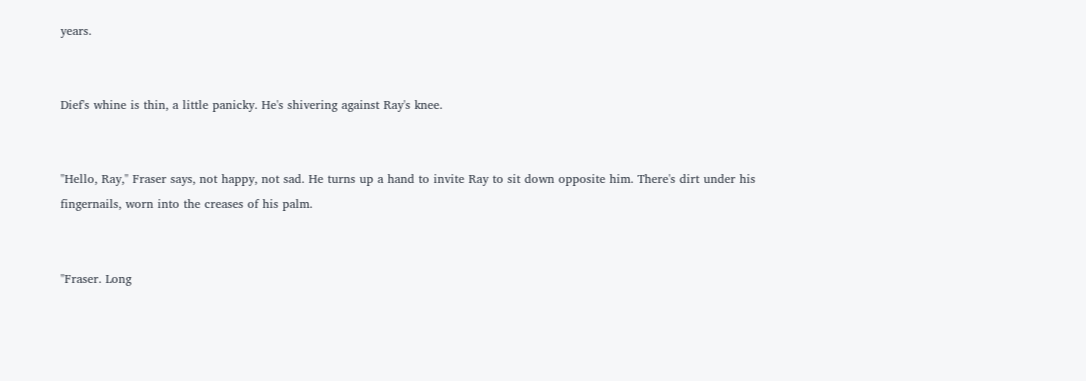years.


Dief's whine is thin, a little panicky. He's shivering against Ray's knee.


"Hello, Ray," Fraser says, not happy, not sad. He turns up a hand to invite Ray to sit down opposite him. There's dirt under his fingernails, worn into the creases of his palm.


"Fraser. Long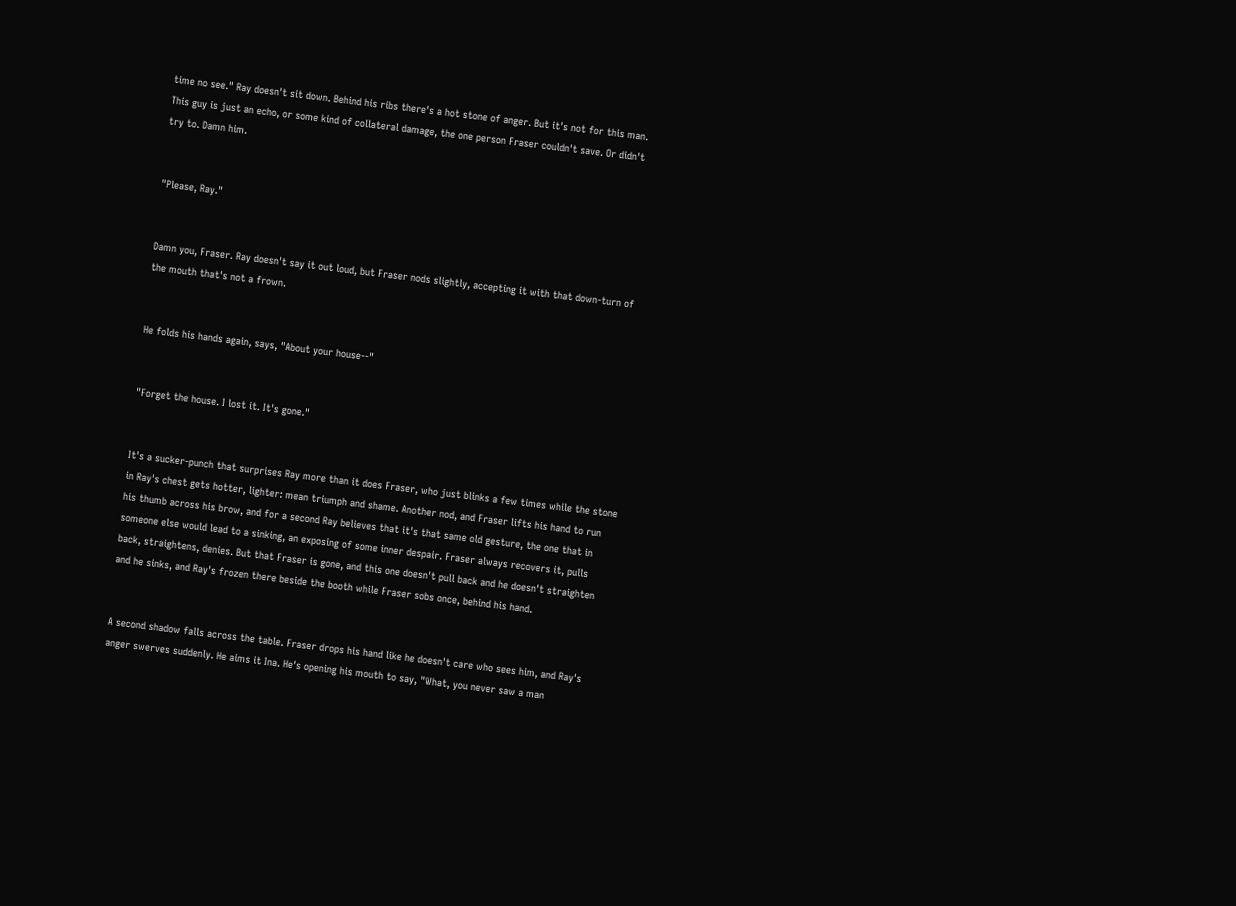time no see." Ray doesn't sit down. Behind his ribs there's a hot stone of anger. But it's not for this man. This guy is just an echo, or some kind of collateral damage, the one person Fraser couldn't save. Or didn't try to. Damn him.


"Please, Ray."


Damn you, Fraser. Ray doesn't say it out loud, but Fraser nods slightly, accepting it with that down-turn of the mouth that's not a frown.


He folds his hands again, says, "About your house--"


"Forget the house. I lost it. It's gone."


It's a sucker-punch that surprises Ray more than it does Fraser, who just blinks a few times while the stone in Ray's chest gets hotter, lighter: mean triumph and shame. Another nod, and Fraser lifts his hand to run his thumb across his brow, and for a second Ray believes that it's that same old gesture, the one that in someone else would lead to a sinking, an exposing of some inner despair. Fraser always recovers it, pulls back, straightens, denies. But that Fraser is gone, and this one doesn't pull back and he doesn't straighten and he sinks, and Ray's frozen there beside the booth while Fraser sobs once, behind his hand.


A second shadow falls across the table. Fraser drops his hand like he doesn't care who sees him, and Ray's anger swerves suddenly. He aims it Ina. He's opening his mouth to say, "What, you never saw a man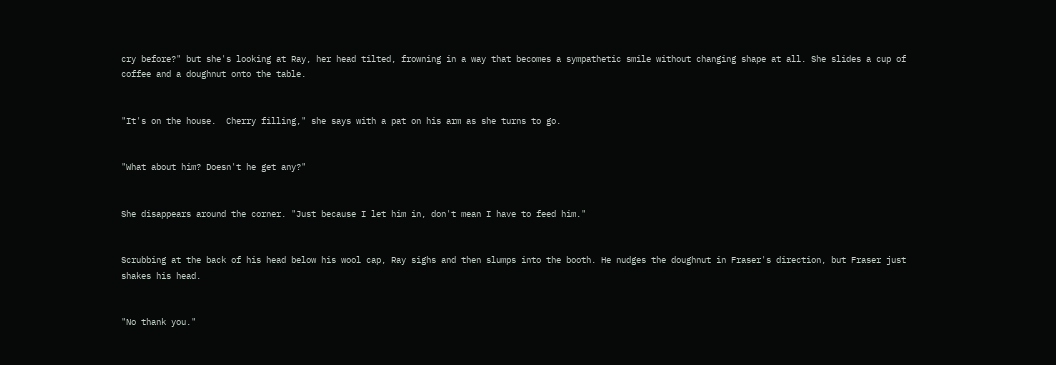cry before?" but she's looking at Ray, her head tilted, frowning in a way that becomes a sympathetic smile without changing shape at all. She slides a cup of coffee and a doughnut onto the table.


"It's on the house.  Cherry filling," she says with a pat on his arm as she turns to go.


"What about him? Doesn't he get any?"


She disappears around the corner. "Just because I let him in, don't mean I have to feed him."


Scrubbing at the back of his head below his wool cap, Ray sighs and then slumps into the booth. He nudges the doughnut in Fraser's direction, but Fraser just shakes his head.


"No thank you."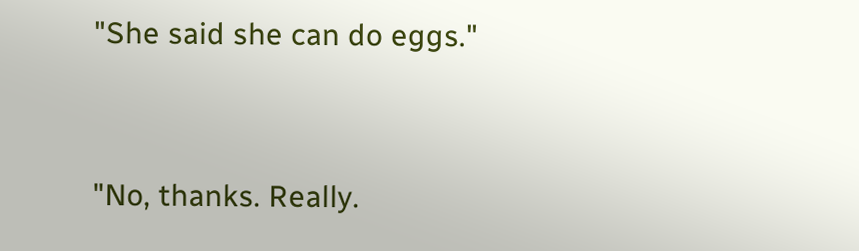"She said she can do eggs."


"No, thanks. Really.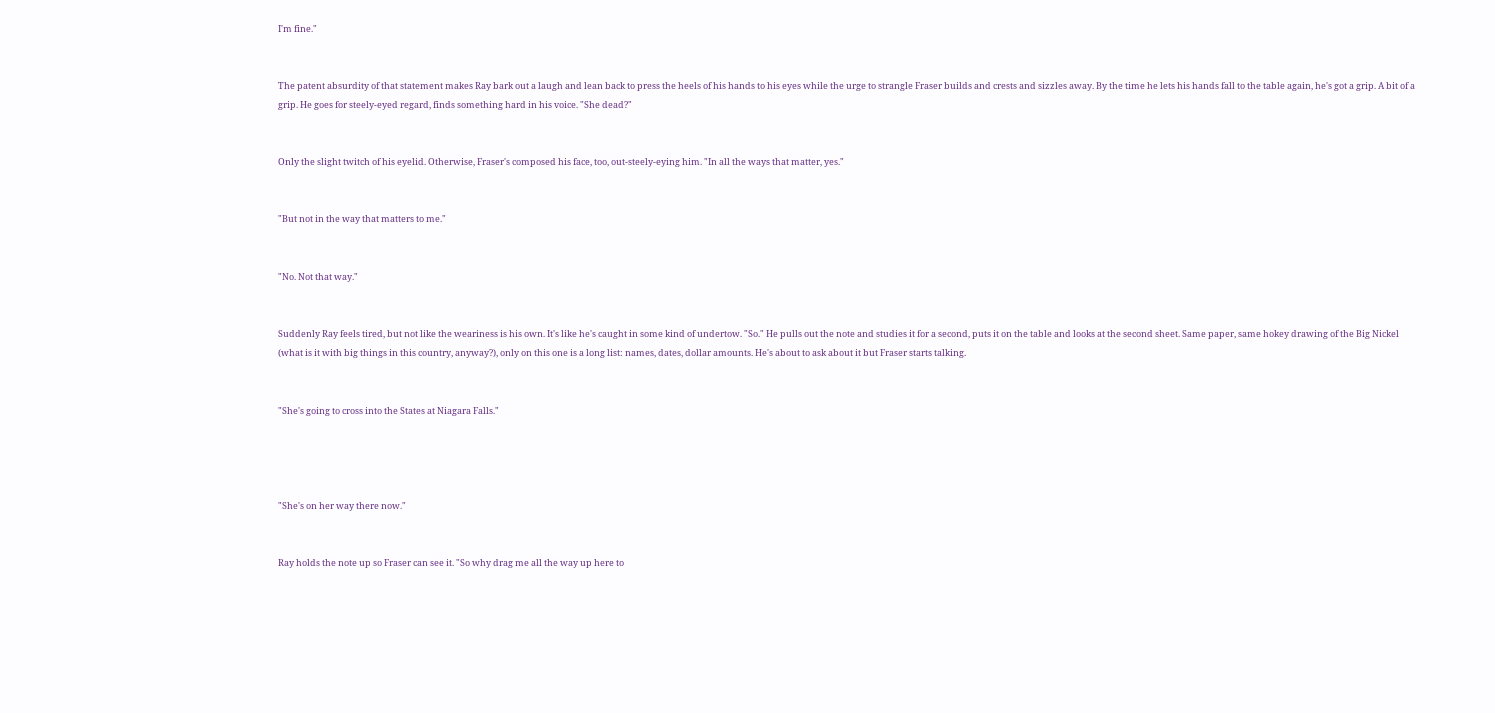I'm fine."


The patent absurdity of that statement makes Ray bark out a laugh and lean back to press the heels of his hands to his eyes while the urge to strangle Fraser builds and crests and sizzles away. By the time he lets his hands fall to the table again, he's got a grip. A bit of a grip. He goes for steely-eyed regard, finds something hard in his voice. "She dead?"


Only the slight twitch of his eyelid. Otherwise, Fraser's composed his face, too, out-steely-eying him. "In all the ways that matter, yes."


"But not in the way that matters to me."


"No. Not that way."


Suddenly Ray feels tired, but not like the weariness is his own. It's like he's caught in some kind of undertow. "So." He pulls out the note and studies it for a second, puts it on the table and looks at the second sheet. Same paper, same hokey drawing of the Big Nickel (what is it with big things in this country, anyway?), only on this one is a long list: names, dates, dollar amounts. He's about to ask about it but Fraser starts talking.


"She's going to cross into the States at Niagara Falls."




"She's on her way there now."


Ray holds the note up so Fraser can see it. "So why drag me all the way up here to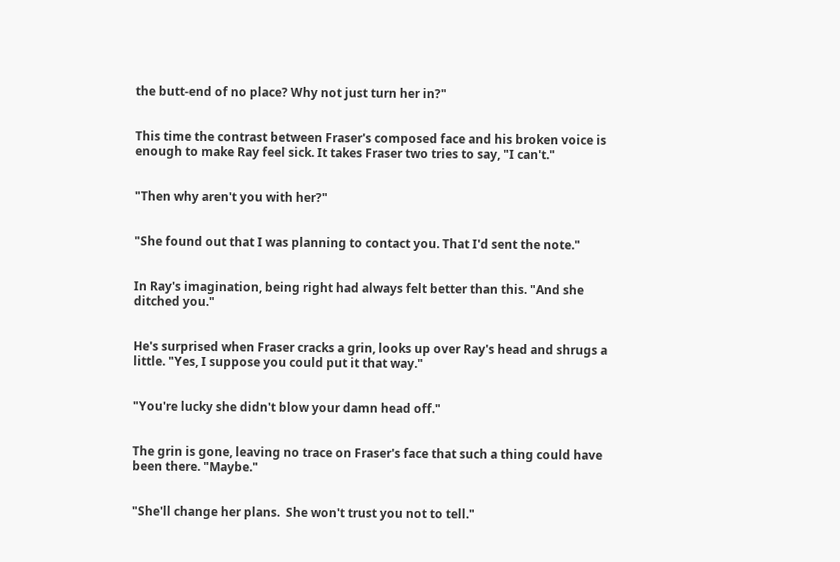the butt-end of no place? Why not just turn her in?"


This time the contrast between Fraser's composed face and his broken voice is enough to make Ray feel sick. It takes Fraser two tries to say, "I can't."


"Then why aren't you with her?"


"She found out that I was planning to contact you. That I'd sent the note."


In Ray's imagination, being right had always felt better than this. "And she ditched you."


He's surprised when Fraser cracks a grin, looks up over Ray's head and shrugs a little. "Yes, I suppose you could put it that way."


"You're lucky she didn't blow your damn head off."


The grin is gone, leaving no trace on Fraser's face that such a thing could have been there. "Maybe."


"She'll change her plans.  She won't trust you not to tell."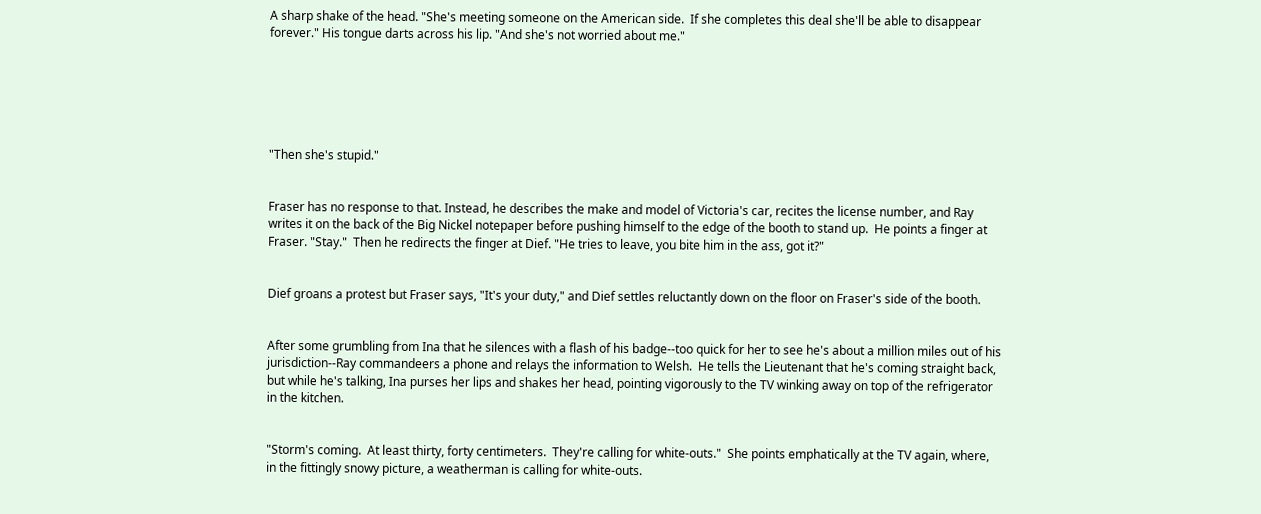A sharp shake of the head. "She's meeting someone on the American side.  If she completes this deal she'll be able to disappear forever." His tongue darts across his lip. "And she's not worried about me."






"Then she's stupid."


Fraser has no response to that. Instead, he describes the make and model of Victoria's car, recites the license number, and Ray writes it on the back of the Big Nickel notepaper before pushing himself to the edge of the booth to stand up.  He points a finger at Fraser. "Stay."  Then he redirects the finger at Dief. "He tries to leave, you bite him in the ass, got it?"


Dief groans a protest but Fraser says, "It's your duty," and Dief settles reluctantly down on the floor on Fraser's side of the booth.


After some grumbling from Ina that he silences with a flash of his badge--too quick for her to see he's about a million miles out of his jurisdiction--Ray commandeers a phone and relays the information to Welsh.  He tells the Lieutenant that he's coming straight back, but while he's talking, Ina purses her lips and shakes her head, pointing vigorously to the TV winking away on top of the refrigerator in the kitchen.


"Storm's coming.  At least thirty, forty centimeters.  They're calling for white-outs."  She points emphatically at the TV again, where, in the fittingly snowy picture, a weatherman is calling for white-outs.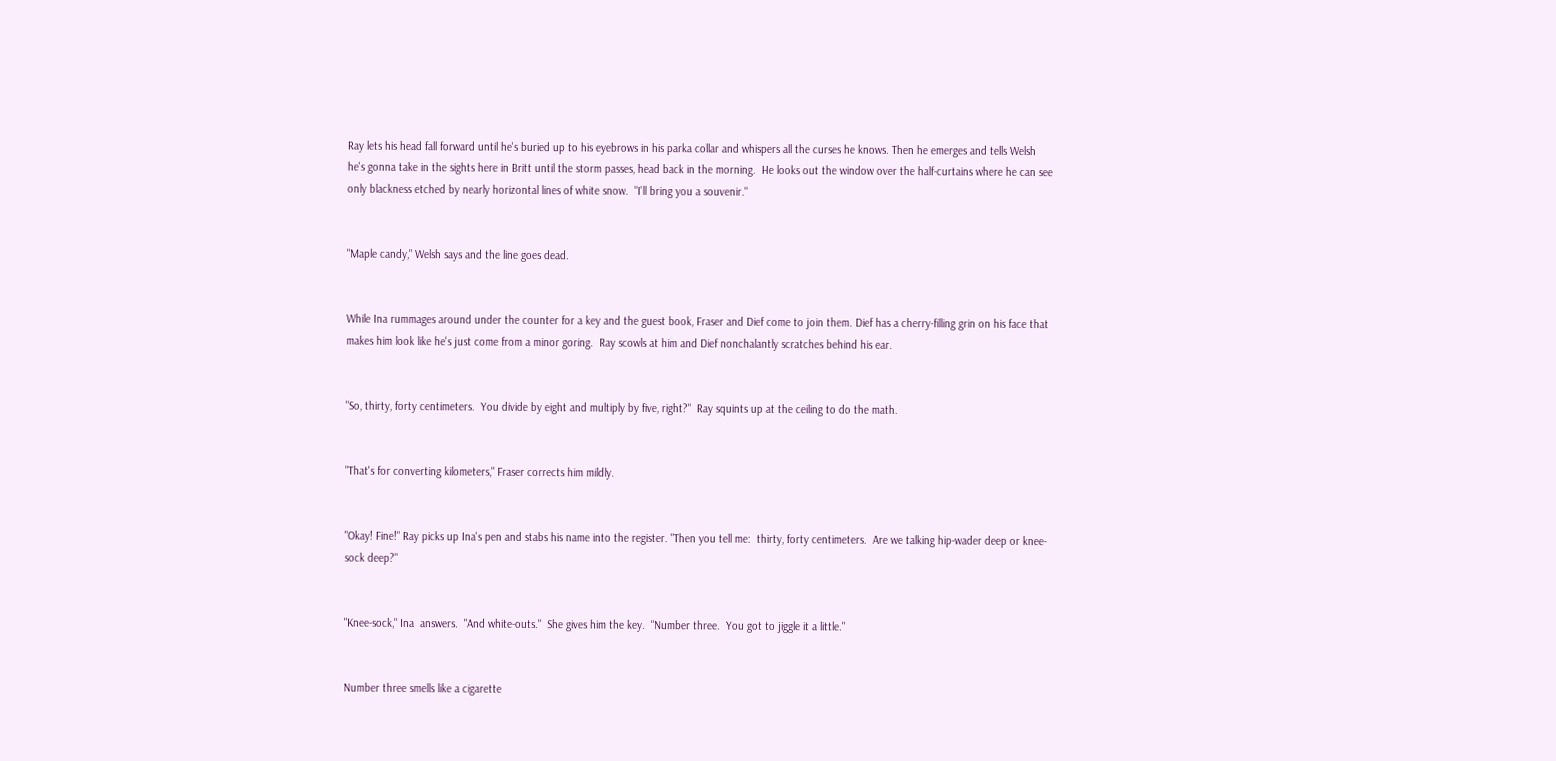Ray lets his head fall forward until he's buried up to his eyebrows in his parka collar and whispers all the curses he knows. Then he emerges and tells Welsh he's gonna take in the sights here in Britt until the storm passes, head back in the morning.  He looks out the window over the half-curtains where he can see only blackness etched by nearly horizontal lines of white snow.  "I'll bring you a souvenir."


"Maple candy," Welsh says and the line goes dead.


While Ina rummages around under the counter for a key and the guest book, Fraser and Dief come to join them. Dief has a cherry-filling grin on his face that makes him look like he's just come from a minor goring.  Ray scowls at him and Dief nonchalantly scratches behind his ear.


"So, thirty, forty centimeters.  You divide by eight and multiply by five, right?"  Ray squints up at the ceiling to do the math.


"That's for converting kilometers," Fraser corrects him mildly.


"Okay! Fine!" Ray picks up Ina's pen and stabs his name into the register. "Then you tell me:  thirty, forty centimeters.  Are we talking hip-wader deep or knee-sock deep?"


"Knee-sock," Ina  answers.  "And white-outs."  She gives him the key.  "Number three.  You got to jiggle it a little."


Number three smells like a cigarette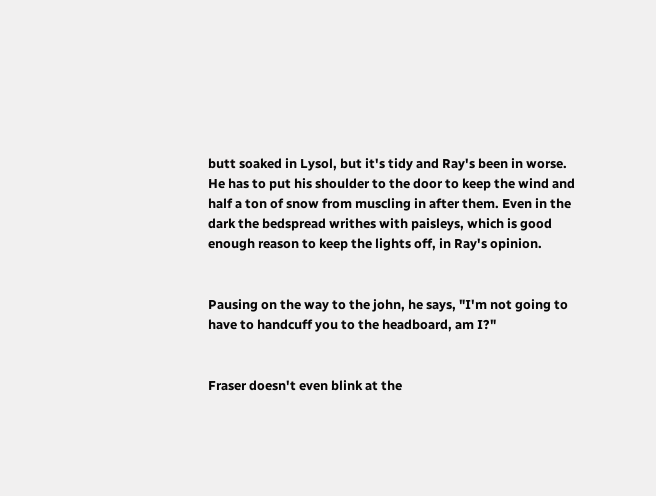butt soaked in Lysol, but it's tidy and Ray's been in worse. He has to put his shoulder to the door to keep the wind and half a ton of snow from muscling in after them. Even in the dark the bedspread writhes with paisleys, which is good enough reason to keep the lights off, in Ray's opinion.


Pausing on the way to the john, he says, "I'm not going to have to handcuff you to the headboard, am I?"


Fraser doesn't even blink at the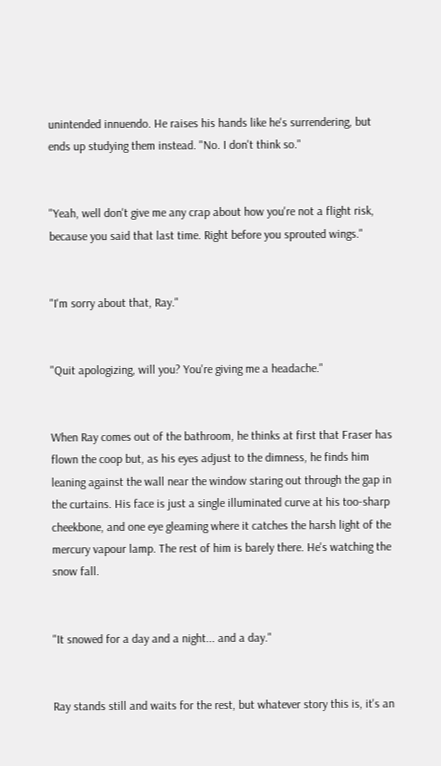unintended innuendo. He raises his hands like he's surrendering, but ends up studying them instead. "No. I don't think so."


"Yeah, well don't give me any crap about how you're not a flight risk, because you said that last time. Right before you sprouted wings."


"I'm sorry about that, Ray."


"Quit apologizing, will you? You're giving me a headache."


When Ray comes out of the bathroom, he thinks at first that Fraser has flown the coop but, as his eyes adjust to the dimness, he finds him leaning against the wall near the window staring out through the gap in the curtains. His face is just a single illuminated curve at his too-sharp cheekbone, and one eye gleaming where it catches the harsh light of the mercury vapour lamp. The rest of him is barely there. He's watching the snow fall.


"It snowed for a day and a night... and a day."


Ray stands still and waits for the rest, but whatever story this is, it's an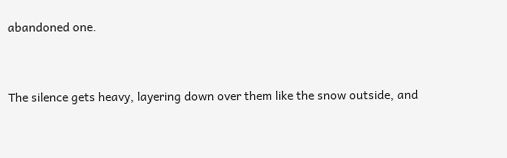abandoned one.


The silence gets heavy, layering down over them like the snow outside, and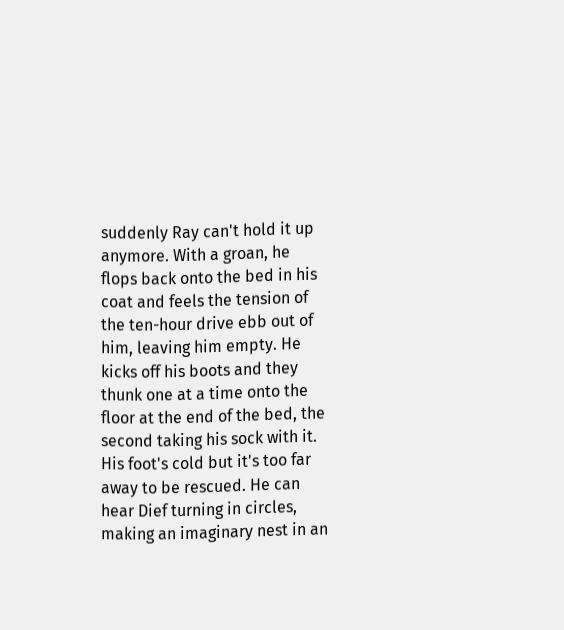suddenly Ray can't hold it up anymore. With a groan, he flops back onto the bed in his coat and feels the tension of the ten-hour drive ebb out of him, leaving him empty. He kicks off his boots and they thunk one at a time onto the floor at the end of the bed, the second taking his sock with it. His foot's cold but it's too far away to be rescued. He can hear Dief turning in circles, making an imaginary nest in an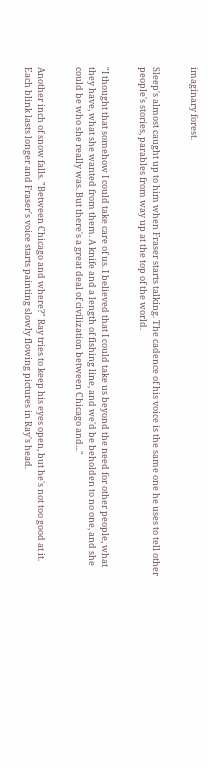imaginary forest.


Sleep's almost caught up to him when Fraser starts talking. The cadence of his voice is the same one he uses to tell other people's stories, parables from way up at the top of the world.


"I thought that somehow I could take care of us. I believed that I could take us beyond the need for other people, what they have, what she wanted from them. A knife and a length of fishing line, and we'd be beholden to no one, and she could be who she really was. But there's a great deal of civilization between Chicago and..."


Another inch of snow falls. "Between Chicago and where?" Ray tries to keep his eyes open, but he's not too good at it. Each blink lasts longer and Fraser's voice starts painting slowly flowing pictures in Ray's head.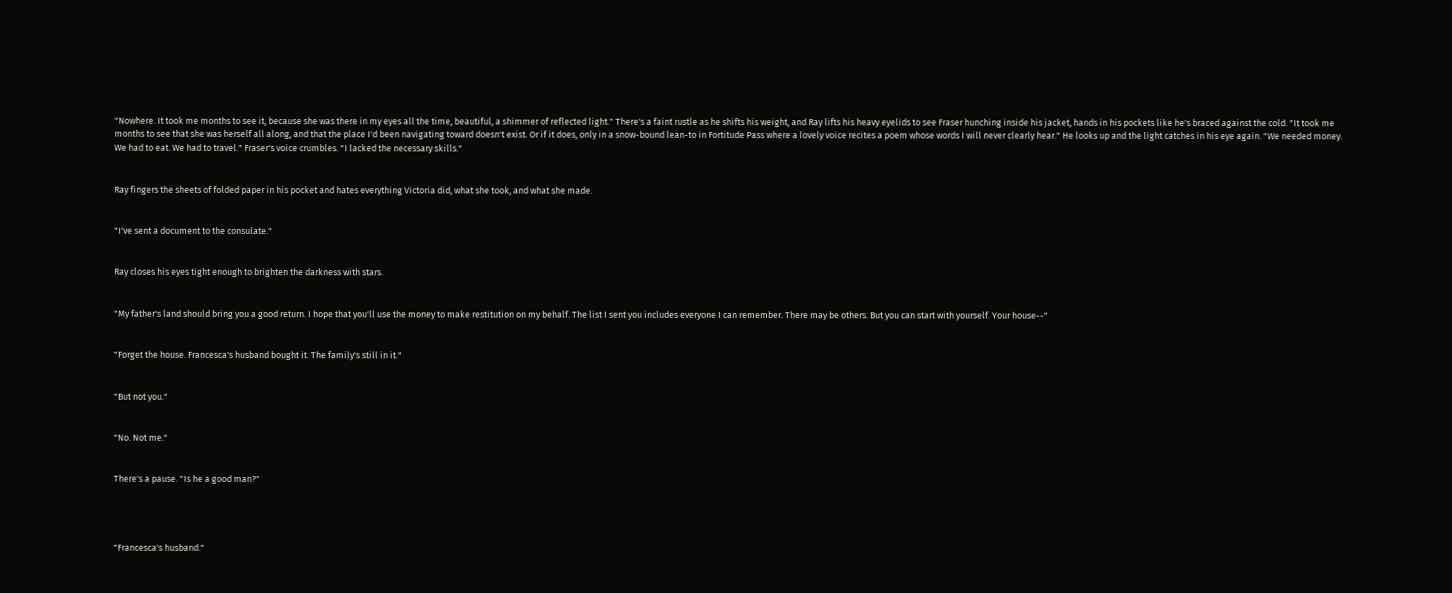"Nowhere. It took me months to see it, because she was there in my eyes all the time, beautiful, a shimmer of reflected light." There's a faint rustle as he shifts his weight, and Ray lifts his heavy eyelids to see Fraser hunching inside his jacket, hands in his pockets like he's braced against the cold. "It took me months to see that she was herself all along, and that the place I'd been navigating toward doesn't exist. Or if it does, only in a snow-bound lean-to in Fortitude Pass where a lovely voice recites a poem whose words I will never clearly hear." He looks up and the light catches in his eye again. "We needed money. We had to eat. We had to travel." Fraser's voice crumbles. "I lacked the necessary skills."


Ray fingers the sheets of folded paper in his pocket and hates everything Victoria did, what she took, and what she made.


"I've sent a document to the consulate."


Ray closes his eyes tight enough to brighten the darkness with stars.


"My father's land should bring you a good return. I hope that you'll use the money to make restitution on my behalf. The list I sent you includes everyone I can remember. There may be others. But you can start with yourself. Your house--"


"Forget the house. Francesca's husband bought it. The family's still in it."


"But not you."


"No. Not me."


There's a pause. "Is he a good man?"




"Francesca's husband."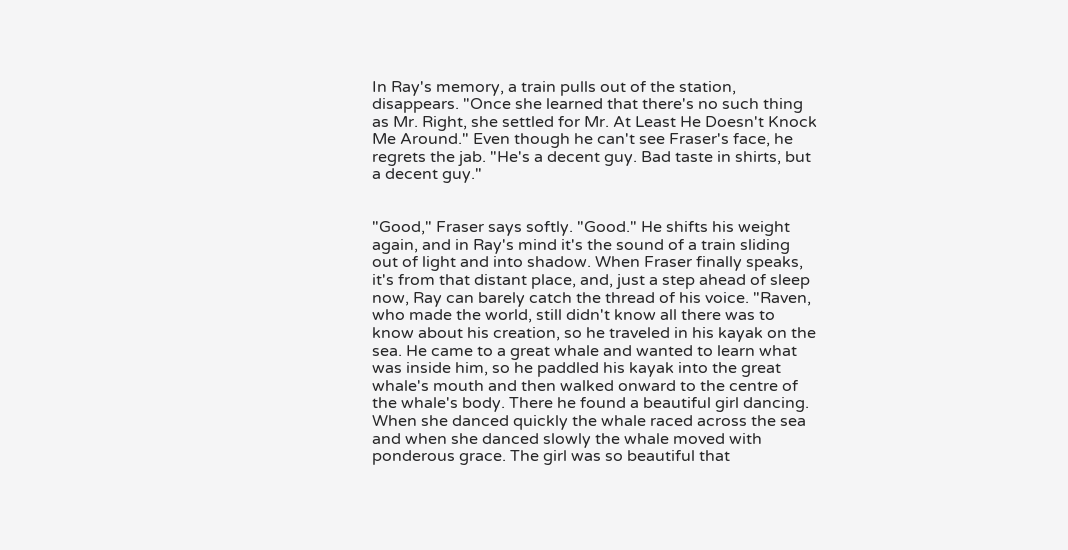In Ray's memory, a train pulls out of the station, disappears. "Once she learned that there's no such thing as Mr. Right, she settled for Mr. At Least He Doesn't Knock Me Around." Even though he can't see Fraser's face, he regrets the jab. "He's a decent guy. Bad taste in shirts, but a decent guy."


"Good," Fraser says softly. "Good." He shifts his weight again, and in Ray's mind it's the sound of a train sliding out of light and into shadow. When Fraser finally speaks, it's from that distant place, and, just a step ahead of sleep now, Ray can barely catch the thread of his voice. "Raven, who made the world, still didn't know all there was to know about his creation, so he traveled in his kayak on the sea. He came to a great whale and wanted to learn what was inside him, so he paddled his kayak into the great whale's mouth and then walked onward to the centre of the whale's body. There he found a beautiful girl dancing. When she danced quickly the whale raced across the sea and when she danced slowly the whale moved with ponderous grace. The girl was so beautiful that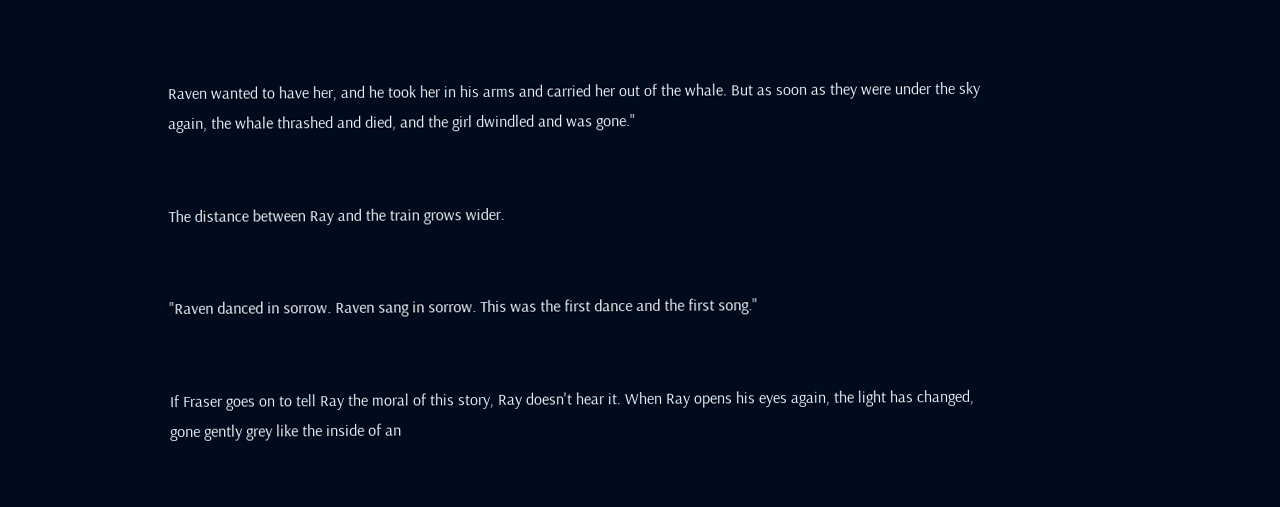Raven wanted to have her, and he took her in his arms and carried her out of the whale. But as soon as they were under the sky again, the whale thrashed and died, and the girl dwindled and was gone."


The distance between Ray and the train grows wider.


"Raven danced in sorrow. Raven sang in sorrow. This was the first dance and the first song."


If Fraser goes on to tell Ray the moral of this story, Ray doesn't hear it. When Ray opens his eyes again, the light has changed, gone gently grey like the inside of an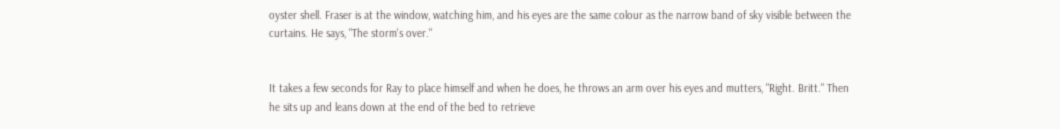oyster shell. Fraser is at the window, watching him, and his eyes are the same colour as the narrow band of sky visible between the curtains. He says, "The storm's over."


It takes a few seconds for Ray to place himself and when he does, he throws an arm over his eyes and mutters, "Right. Britt." Then he sits up and leans down at the end of the bed to retrieve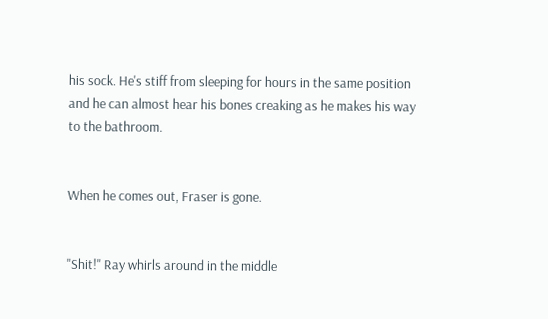his sock. He's stiff from sleeping for hours in the same position and he can almost hear his bones creaking as he makes his way to the bathroom.


When he comes out, Fraser is gone.


"Shit!" Ray whirls around in the middle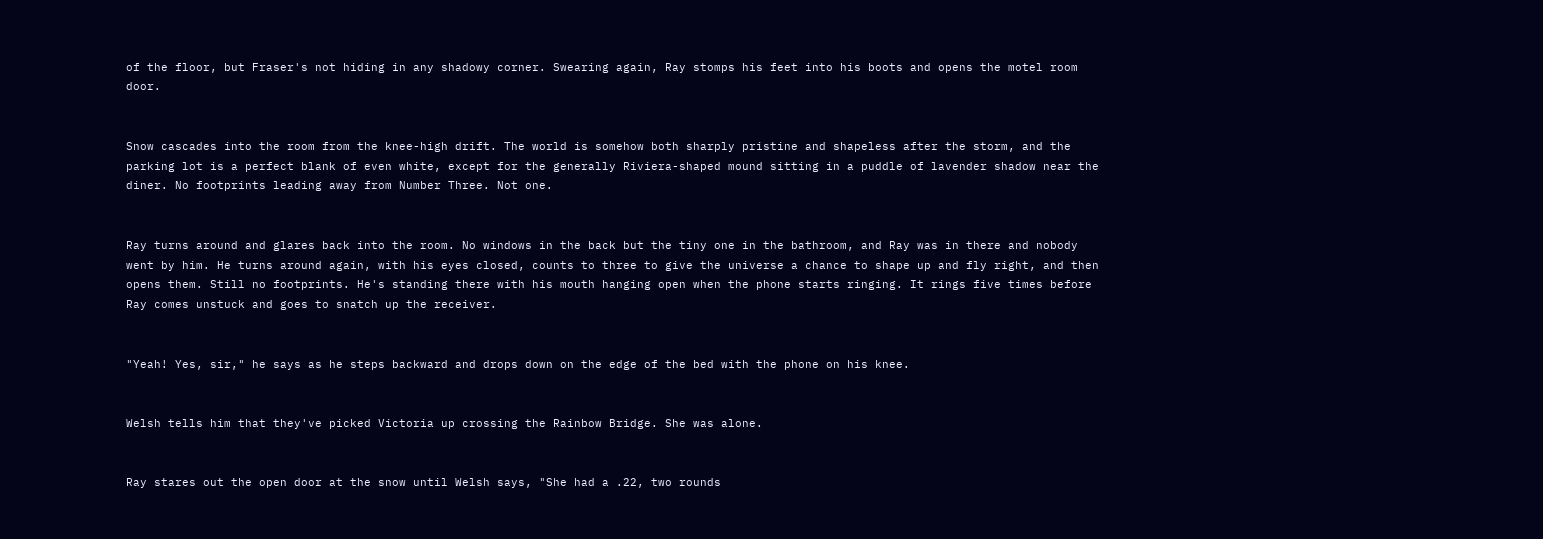of the floor, but Fraser's not hiding in any shadowy corner. Swearing again, Ray stomps his feet into his boots and opens the motel room door.


Snow cascades into the room from the knee-high drift. The world is somehow both sharply pristine and shapeless after the storm, and the parking lot is a perfect blank of even white, except for the generally Riviera-shaped mound sitting in a puddle of lavender shadow near the diner. No footprints leading away from Number Three. Not one.


Ray turns around and glares back into the room. No windows in the back but the tiny one in the bathroom, and Ray was in there and nobody went by him. He turns around again, with his eyes closed, counts to three to give the universe a chance to shape up and fly right, and then opens them. Still no footprints. He's standing there with his mouth hanging open when the phone starts ringing. It rings five times before Ray comes unstuck and goes to snatch up the receiver.


"Yeah! Yes, sir," he says as he steps backward and drops down on the edge of the bed with the phone on his knee.


Welsh tells him that they've picked Victoria up crossing the Rainbow Bridge. She was alone.


Ray stares out the open door at the snow until Welsh says, "She had a .22, two rounds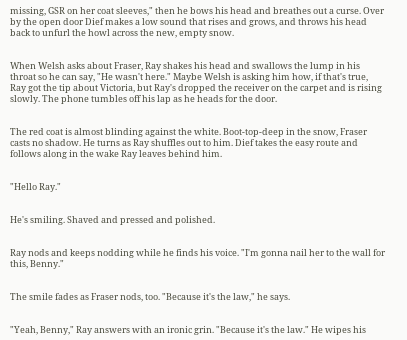missing, GSR on her coat sleeves," then he bows his head and breathes out a curse. Over by the open door Dief makes a low sound that rises and grows, and throws his head back to unfurl the howl across the new, empty snow.


When Welsh asks about Fraser, Ray shakes his head and swallows the lump in his throat so he can say, "He wasn't here." Maybe Welsh is asking him how, if that's true, Ray got the tip about Victoria, but Ray's dropped the receiver on the carpet and is rising slowly. The phone tumbles off his lap as he heads for the door.


The red coat is almost blinding against the white. Boot-top-deep in the snow, Fraser casts no shadow. He turns as Ray shuffles out to him. Dief takes the easy route and follows along in the wake Ray leaves behind him.


"Hello Ray."


He's smiling. Shaved and pressed and polished.


Ray nods and keeps nodding while he finds his voice. "I'm gonna nail her to the wall for this, Benny."


The smile fades as Fraser nods, too. "Because it's the law," he says.


"Yeah, Benny," Ray answers with an ironic grin. "Because it's the law." He wipes his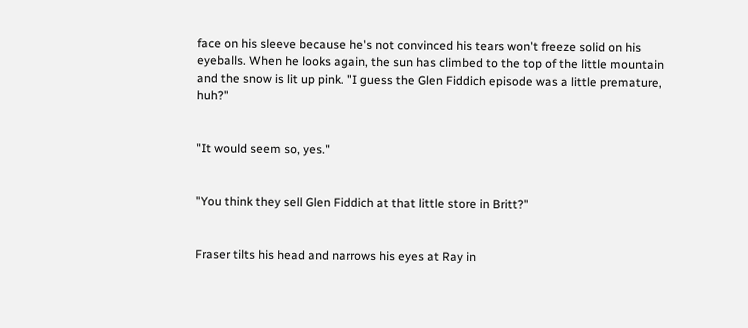face on his sleeve because he's not convinced his tears won't freeze solid on his eyeballs. When he looks again, the sun has climbed to the top of the little mountain and the snow is lit up pink. "I guess the Glen Fiddich episode was a little premature, huh?"


"It would seem so, yes."


"You think they sell Glen Fiddich at that little store in Britt?"


Fraser tilts his head and narrows his eyes at Ray in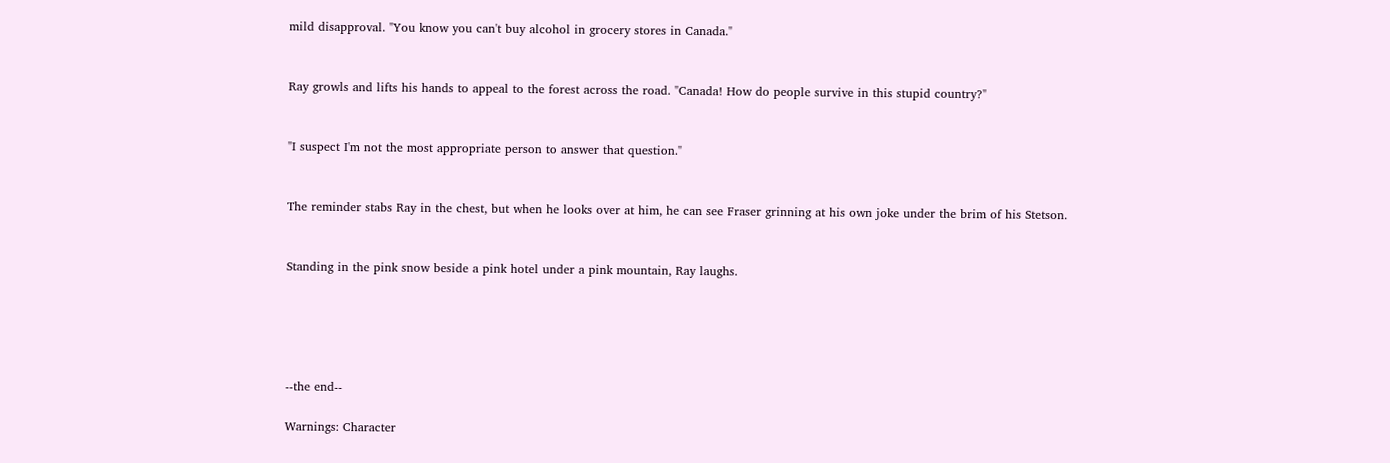mild disapproval. "You know you can't buy alcohol in grocery stores in Canada."


Ray growls and lifts his hands to appeal to the forest across the road. "Canada! How do people survive in this stupid country?"


"I suspect I'm not the most appropriate person to answer that question."


The reminder stabs Ray in the chest, but when he looks over at him, he can see Fraser grinning at his own joke under the brim of his Stetson.


Standing in the pink snow beside a pink hotel under a pink mountain, Ray laughs.





--the end--

Warnings: Character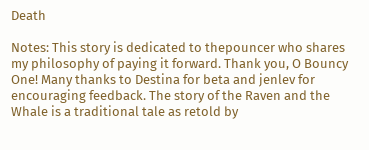Death

Notes: This story is dedicated to thepouncer who shares my philosophy of paying it forward. Thank you, O Bouncy One! Many thanks to Destina for beta and jenlev for encouraging feedback. The story of the Raven and the Whale is a traditional tale as retold by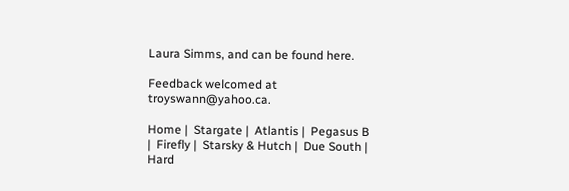Laura Simms, and can be found here.

Feedback welcomed at troyswann@yahoo.ca.

Home |  Stargate |  Atlantis |  Pegasus B |  Firefly |  Starsky & Hutch |  Due South |  Hard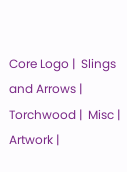Core Logo |  Slings and Arrows |  Torchwood |  Misc |  Artwork |